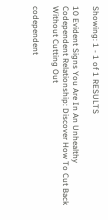Showing: 1 - 1 of 1 RESULTS

10 Evident Signs You Are In An Unhealthy Codependent Relationship: Discover How To Cut Back Without Cutting Out

codependent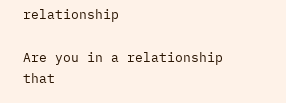relationship

Are you in a relationship that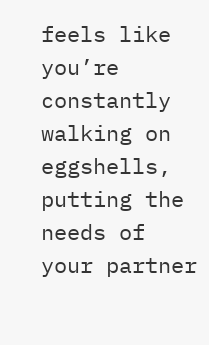feels like you’re constantly walking on eggshells, putting the needs of your partner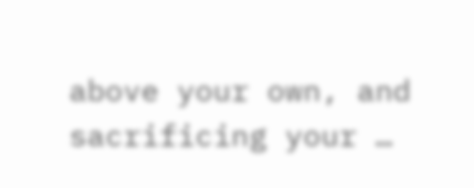above your own, and sacrificing your …